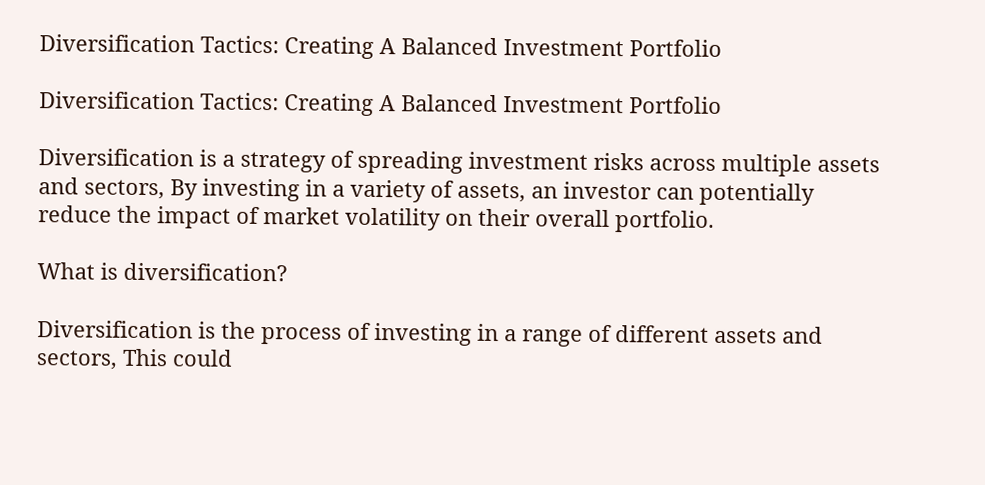Diversification Tactics: Creating A Balanced Investment Portfolio

Diversification Tactics: Creating A Balanced Investment Portfolio

Diversification is a strategy of spreading investment risks across multiple assets and sectors, By investing in a variety of assets, an investor can potentially reduce the impact of market volatility on their overall portfolio.

What is diversification?

Diversification is the process of investing in a range of different assets and sectors, This could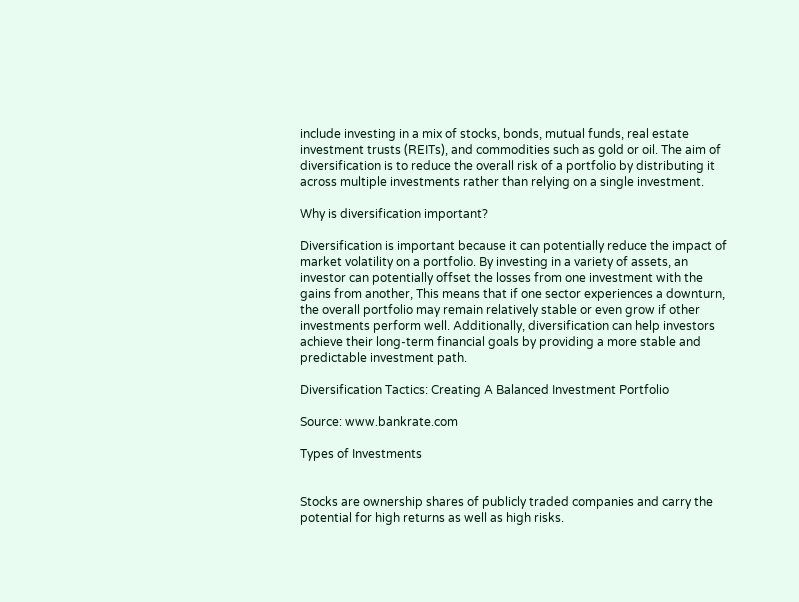include investing in a mix of stocks, bonds, mutual funds, real estate investment trusts (REITs), and commodities such as gold or oil. The aim of diversification is to reduce the overall risk of a portfolio by distributing it across multiple investments rather than relying on a single investment.

Why is diversification important?

Diversification is important because it can potentially reduce the impact of market volatility on a portfolio. By investing in a variety of assets, an investor can potentially offset the losses from one investment with the gains from another, This means that if one sector experiences a downturn, the overall portfolio may remain relatively stable or even grow if other investments perform well. Additionally, diversification can help investors achieve their long-term financial goals by providing a more stable and predictable investment path.

Diversification Tactics: Creating A Balanced Investment Portfolio

Source: www.bankrate.com

Types of Investments


Stocks are ownership shares of publicly traded companies and carry the potential for high returns as well as high risks.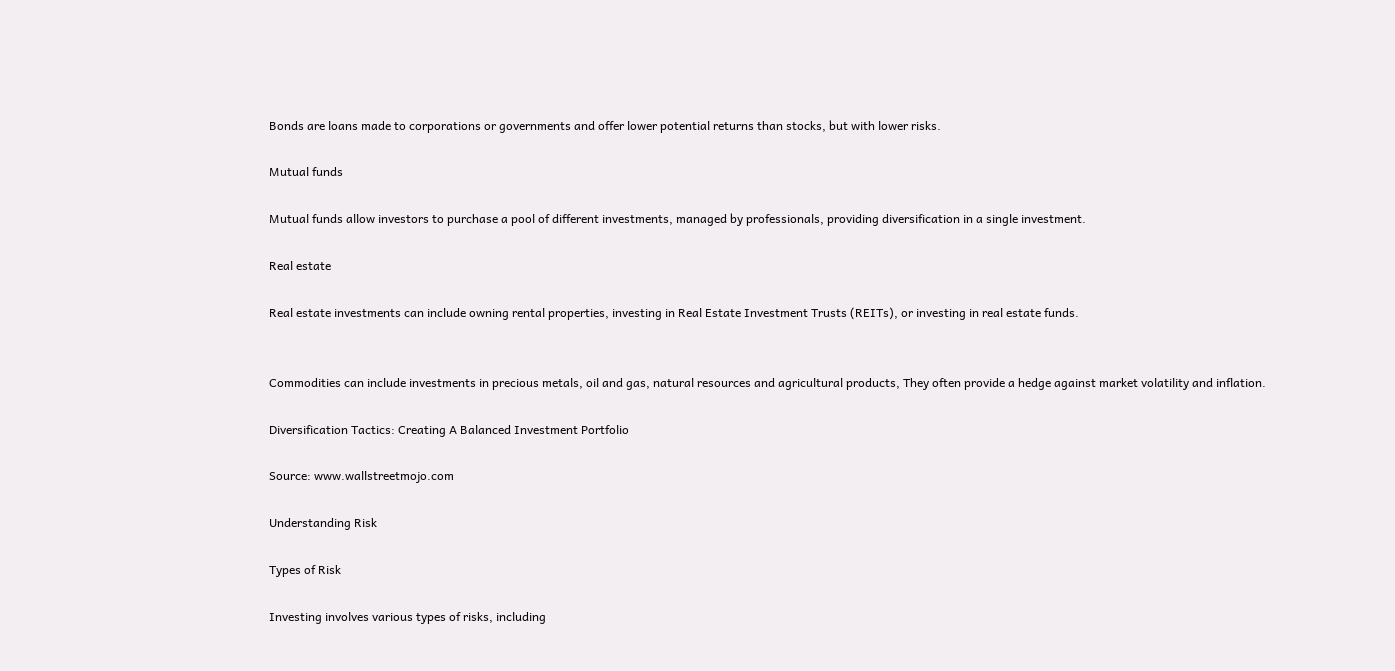Bonds are loans made to corporations or governments and offer lower potential returns than stocks, but with lower risks.

Mutual funds

Mutual funds allow investors to purchase a pool of different investments, managed by professionals, providing diversification in a single investment.

Real estate

Real estate investments can include owning rental properties, investing in Real Estate Investment Trusts (REITs), or investing in real estate funds.


Commodities can include investments in precious metals, oil and gas, natural resources and agricultural products, They often provide a hedge against market volatility and inflation.

Diversification Tactics: Creating A Balanced Investment Portfolio

Source: www.wallstreetmojo.com

Understanding Risk

Types of Risk

Investing involves various types of risks, including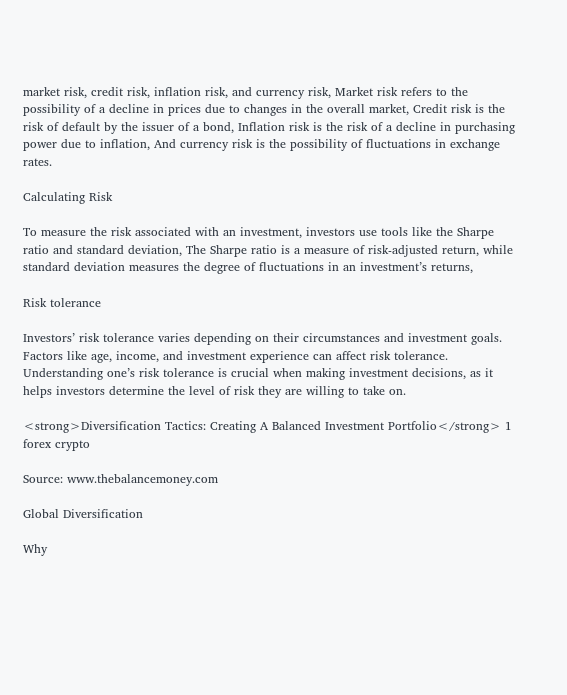market risk, credit risk, inflation risk, and currency risk, Market risk refers to the possibility of a decline in prices due to changes in the overall market, Credit risk is the risk of default by the issuer of a bond, Inflation risk is the risk of a decline in purchasing power due to inflation, And currency risk is the possibility of fluctuations in exchange rates.

Calculating Risk

To measure the risk associated with an investment, investors use tools like the Sharpe ratio and standard deviation, The Sharpe ratio is a measure of risk-adjusted return, while standard deviation measures the degree of fluctuations in an investment’s returns,

Risk tolerance

Investors’ risk tolerance varies depending on their circumstances and investment goals. Factors like age, income, and investment experience can affect risk tolerance. Understanding one’s risk tolerance is crucial when making investment decisions, as it helps investors determine the level of risk they are willing to take on.

<strong>Diversification Tactics: Creating A Balanced Investment Portfolio</strong> 1 forex crypto

Source: www.thebalancemoney.com

Global Diversification

Why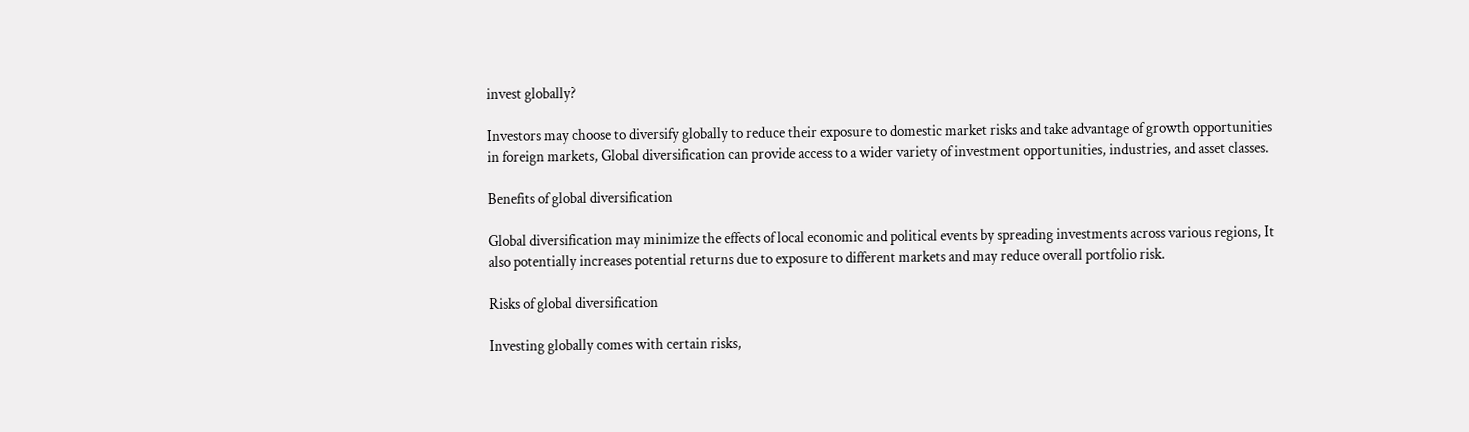invest globally?

Investors may choose to diversify globally to reduce their exposure to domestic market risks and take advantage of growth opportunities in foreign markets, Global diversification can provide access to a wider variety of investment opportunities, industries, and asset classes.

Benefits of global diversification

Global diversification may minimize the effects of local economic and political events by spreading investments across various regions, It also potentially increases potential returns due to exposure to different markets and may reduce overall portfolio risk.

Risks of global diversification

Investing globally comes with certain risks,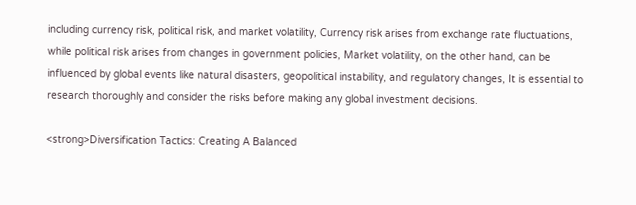including currency risk, political risk, and market volatility, Currency risk arises from exchange rate fluctuations, while political risk arises from changes in government policies, Market volatility, on the other hand, can be influenced by global events like natural disasters, geopolitical instability, and regulatory changes, It is essential to research thoroughly and consider the risks before making any global investment decisions.

<strong>Diversification Tactics: Creating A Balanced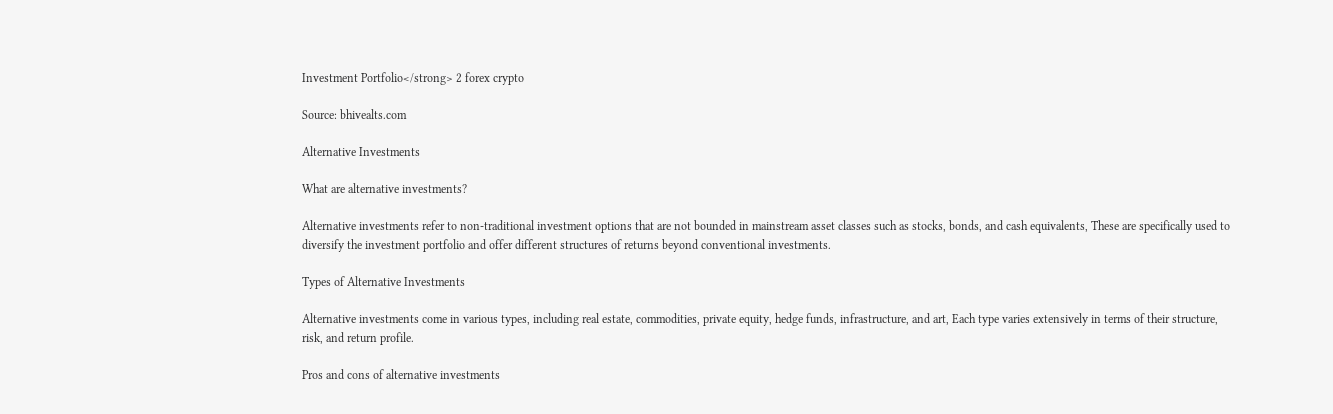Investment Portfolio</strong> 2 forex crypto

Source: bhivealts.com

Alternative Investments

What are alternative investments?

Alternative investments refer to non-traditional investment options that are not bounded in mainstream asset classes such as stocks, bonds, and cash equivalents, These are specifically used to diversify the investment portfolio and offer different structures of returns beyond conventional investments.

Types of Alternative Investments

Alternative investments come in various types, including real estate, commodities, private equity, hedge funds, infrastructure, and art, Each type varies extensively in terms of their structure, risk, and return profile.

Pros and cons of alternative investments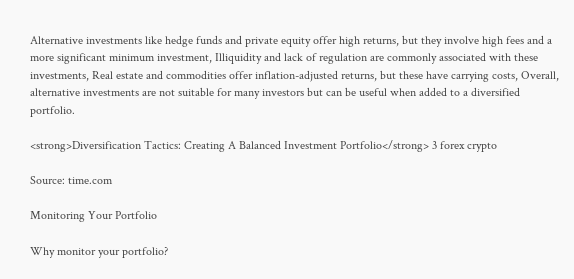Alternative investments like hedge funds and private equity offer high returns, but they involve high fees and a more significant minimum investment, Illiquidity and lack of regulation are commonly associated with these investments, Real estate and commodities offer inflation-adjusted returns, but these have carrying costs, Overall, alternative investments are not suitable for many investors but can be useful when added to a diversified portfolio.

<strong>Diversification Tactics: Creating A Balanced Investment Portfolio</strong> 3 forex crypto

Source: time.com

Monitoring Your Portfolio

Why monitor your portfolio?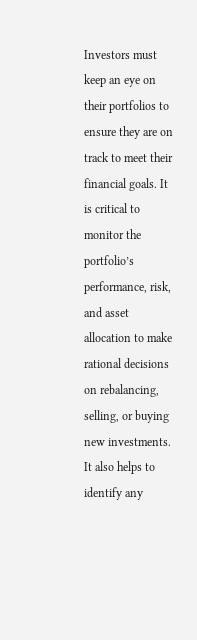Investors must keep an eye on their portfolios to ensure they are on track to meet their financial goals. It is critical to monitor the portfolio’s performance, risk, and asset allocation to make rational decisions on rebalancing, selling, or buying new investments. It also helps to identify any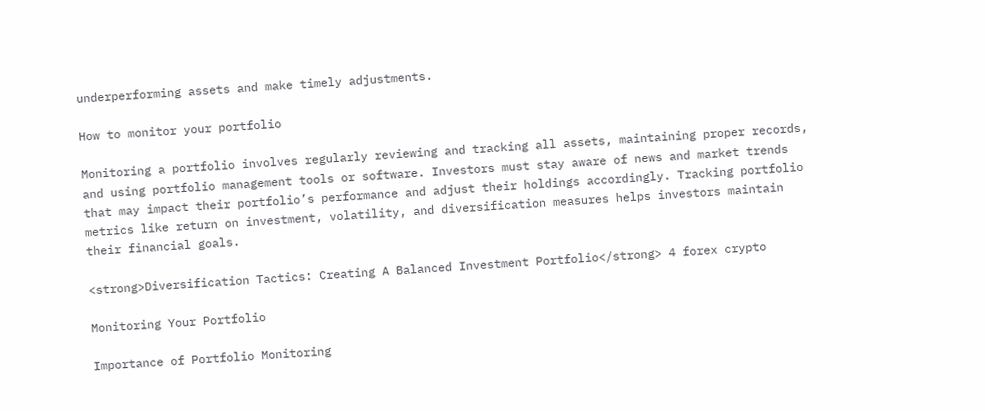underperforming assets and make timely adjustments.

How to monitor your portfolio

Monitoring a portfolio involves regularly reviewing and tracking all assets, maintaining proper records, and using portfolio management tools or software. Investors must stay aware of news and market trends that may impact their portfolio’s performance and adjust their holdings accordingly. Tracking portfolio metrics like return on investment, volatility, and diversification measures helps investors maintain their financial goals.

<strong>Diversification Tactics: Creating A Balanced Investment Portfolio</strong> 4 forex crypto

Monitoring Your Portfolio

Importance of Portfolio Monitoring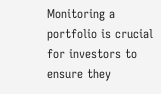Monitoring a portfolio is crucial for investors to ensure they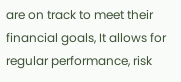are on track to meet their financial goals, It allows for regular performance, risk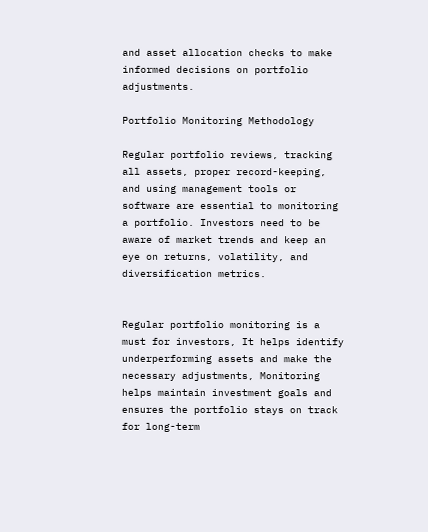and asset allocation checks to make informed decisions on portfolio adjustments.

Portfolio Monitoring Methodology

Regular portfolio reviews, tracking all assets, proper record-keeping, and using management tools or software are essential to monitoring a portfolio. Investors need to be aware of market trends and keep an eye on returns, volatility, and diversification metrics.


Regular portfolio monitoring is a must for investors, It helps identify underperforming assets and make the necessary adjustments, Monitoring helps maintain investment goals and ensures the portfolio stays on track for long-term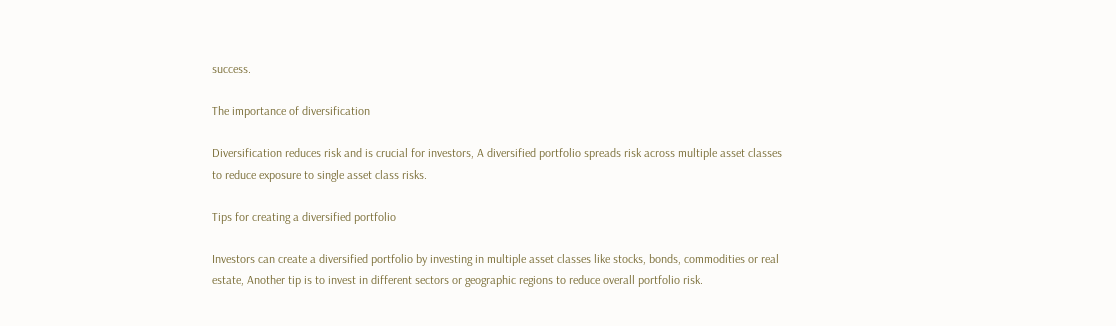success.

The importance of diversification

Diversification reduces risk and is crucial for investors, A diversified portfolio spreads risk across multiple asset classes to reduce exposure to single asset class risks.

Tips for creating a diversified portfolio

Investors can create a diversified portfolio by investing in multiple asset classes like stocks, bonds, commodities or real estate, Another tip is to invest in different sectors or geographic regions to reduce overall portfolio risk.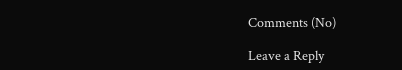Comments (No)

Leave a Reply